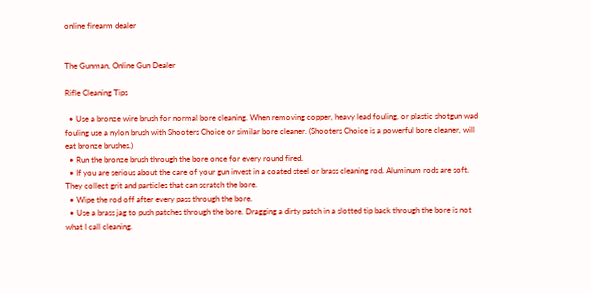online firearm dealer


The Gunman, Online Gun Dealer

Rifle Cleaning Tips

  • Use a bronze wire brush for normal bore cleaning. When removing copper, heavy lead fouling, or plastic shotgun wad fouling use a nylon brush with Shooters Choice or similar bore cleaner. (Shooters Choice is a powerful bore cleaner, will eat bronze brushes.)
  • Run the bronze brush through the bore once for every round fired.
  • If you are serious about the care of your gun invest in a coated steel or brass cleaning rod. Aluminum rods are soft. They collect grit and particles that can scratch the bore.
  • Wipe the rod off after every pass through the bore.
  • Use a brass jag to push patches through the bore. Dragging a dirty patch in a slotted tip back through the bore is not what I call cleaning.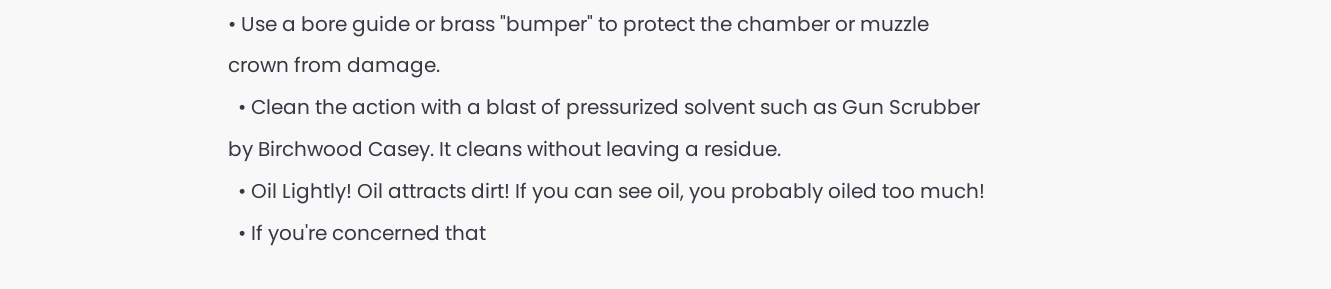• Use a bore guide or brass "bumper" to protect the chamber or muzzle crown from damage.
  • Clean the action with a blast of pressurized solvent such as Gun Scrubber by Birchwood Casey. It cleans without leaving a residue.
  • Oil Lightly! Oil attracts dirt! If you can see oil, you probably oiled too much!
  • If you're concerned that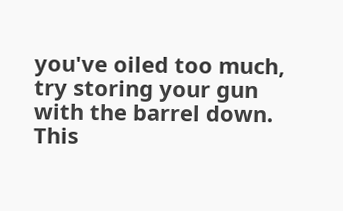you've oiled too much, try storing your gun with the barrel down. This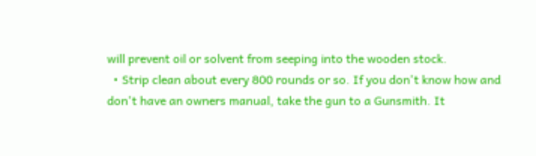will prevent oil or solvent from seeping into the wooden stock.
  • Strip clean about every 800 rounds or so. If you don't know how and don't have an owners manual, take the gun to a Gunsmith. It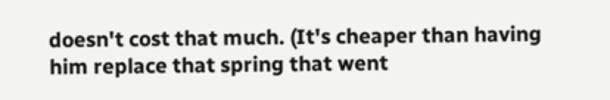doesn't cost that much. (It's cheaper than having him replace that spring that went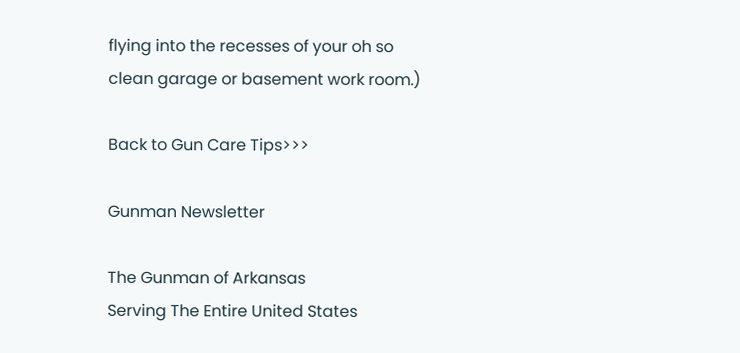flying into the recesses of your oh so clean garage or basement work room.)

Back to Gun Care Tips>>>

Gunman Newsletter

The Gunman of Arkansas
Serving The Entire United States